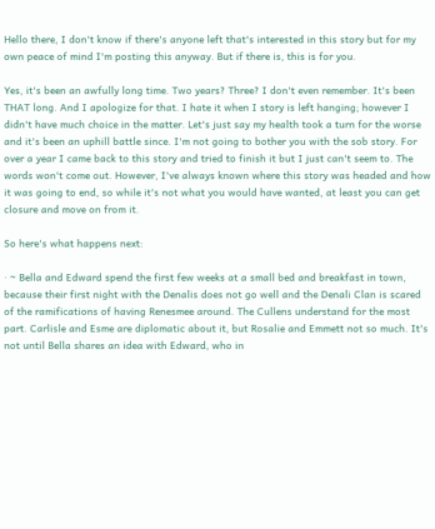Hello there, I don't know if there's anyone left that's interested in this story but for my own peace of mind I'm posting this anyway. But if there is, this is for you.

Yes, it's been an awfully long time. Two years? Three? I don't even remember. It's been THAT long. And I apologize for that. I hate it when I story is left hanging; however I didn't have much choice in the matter. Let's just say my health took a turn for the worse and it's been an uphill battle since. I'm not going to bother you with the sob story. For over a year I came back to this story and tried to finish it but I just can't seem to. The words won't come out. However, I've always known where this story was headed and how it was going to end, so while it's not what you would have wanted, at least you can get closure and move on from it.

So here's what happens next:

· ~ Bella and Edward spend the first few weeks at a small bed and breakfast in town, because their first night with the Denalis does not go well and the Denali Clan is scared of the ramifications of having Renesmee around. The Cullens understand for the most part. Carlisle and Esme are diplomatic about it, but Rosalie and Emmett not so much. It's not until Bella shares an idea with Edward, who in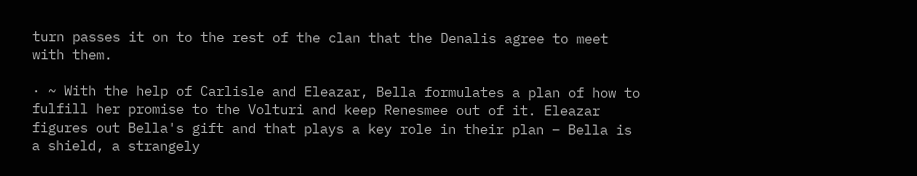turn passes it on to the rest of the clan that the Denalis agree to meet with them.

· ~ With the help of Carlisle and Eleazar, Bella formulates a plan of how to fulfill her promise to the Volturi and keep Renesmee out of it. Eleazar figures out Bella's gift and that plays a key role in their plan – Bella is a shield, a strangely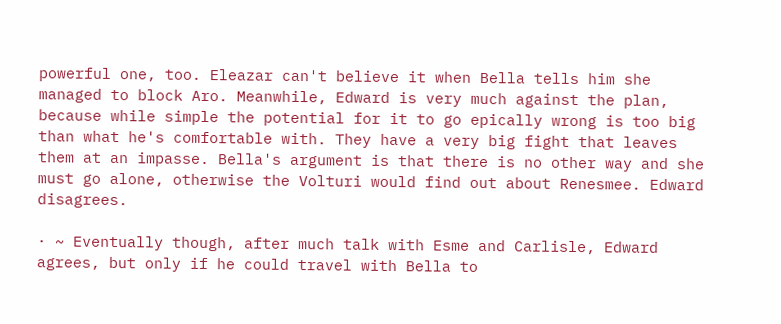powerful one, too. Eleazar can't believe it when Bella tells him she managed to block Aro. Meanwhile, Edward is very much against the plan, because while simple the potential for it to go epically wrong is too big than what he's comfortable with. They have a very big fight that leaves them at an impasse. Bella's argument is that there is no other way and she must go alone, otherwise the Volturi would find out about Renesmee. Edward disagrees.

· ~ Eventually though, after much talk with Esme and Carlisle, Edward agrees, but only if he could travel with Bella to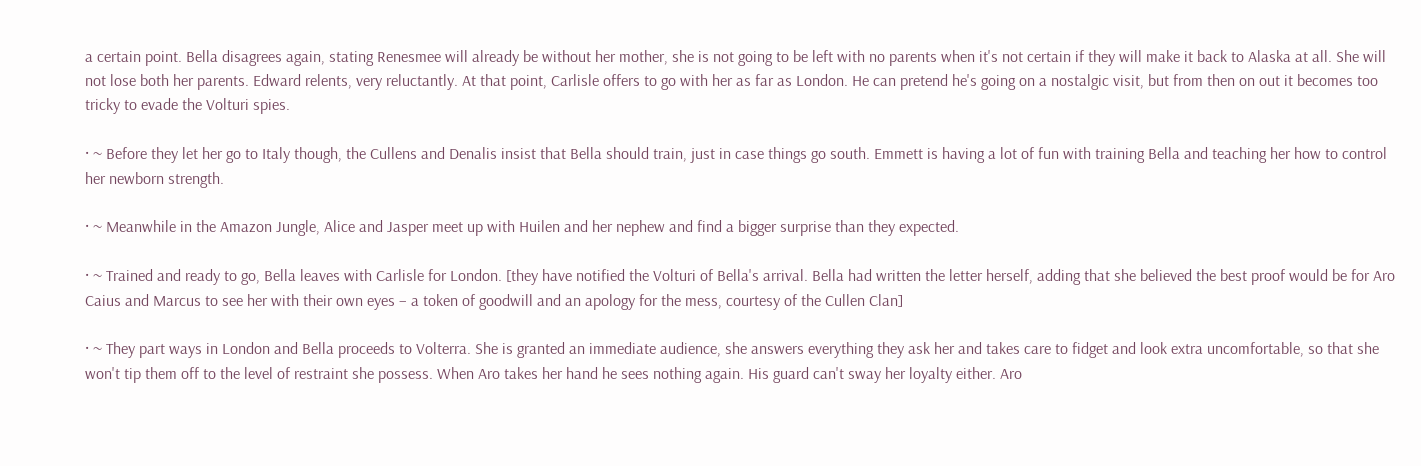a certain point. Bella disagrees again, stating Renesmee will already be without her mother, she is not going to be left with no parents when it's not certain if they will make it back to Alaska at all. She will not lose both her parents. Edward relents, very reluctantly. At that point, Carlisle offers to go with her as far as London. He can pretend he's going on a nostalgic visit, but from then on out it becomes too tricky to evade the Volturi spies.

· ~ Before they let her go to Italy though, the Cullens and Denalis insist that Bella should train, just in case things go south. Emmett is having a lot of fun with training Bella and teaching her how to control her newborn strength.

· ~ Meanwhile in the Amazon Jungle, Alice and Jasper meet up with Huilen and her nephew and find a bigger surprise than they expected.

· ~ Trained and ready to go, Bella leaves with Carlisle for London. [they have notified the Volturi of Bella's arrival. Bella had written the letter herself, adding that she believed the best proof would be for Aro Caius and Marcus to see her with their own eyes – a token of goodwill and an apology for the mess, courtesy of the Cullen Clan]

· ~ They part ways in London and Bella proceeds to Volterra. She is granted an immediate audience, she answers everything they ask her and takes care to fidget and look extra uncomfortable, so that she won't tip them off to the level of restraint she possess. When Aro takes her hand he sees nothing again. His guard can't sway her loyalty either. Aro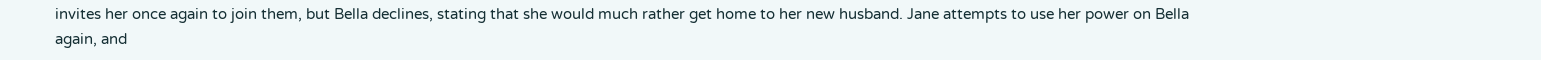invites her once again to join them, but Bella declines, stating that she would much rather get home to her new husband. Jane attempts to use her power on Bella again, and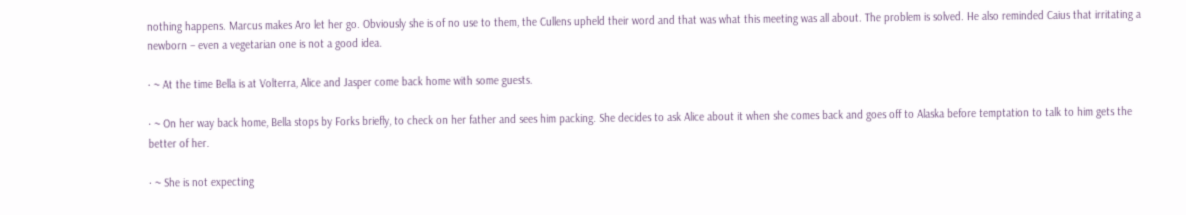nothing happens. Marcus makes Aro let her go. Obviously she is of no use to them, the Cullens upheld their word and that was what this meeting was all about. The problem is solved. He also reminded Caius that irritating a newborn – even a vegetarian one is not a good idea.

· ~ At the time Bella is at Volterra, Alice and Jasper come back home with some guests.

· ~ On her way back home, Bella stops by Forks briefly, to check on her father and sees him packing. She decides to ask Alice about it when she comes back and goes off to Alaska before temptation to talk to him gets the better of her.

· ~ She is not expecting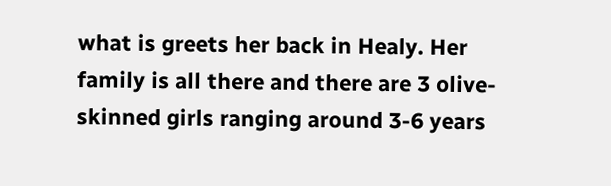what is greets her back in Healy. Her family is all there and there are 3 olive-skinned girls ranging around 3-6 years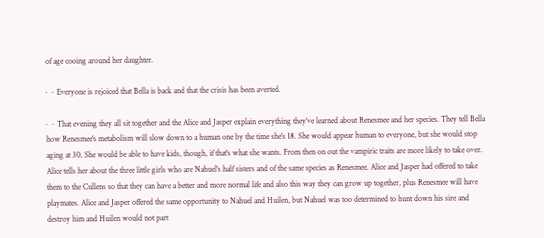of age cooing around her daughter.

· ~ Everyone is rejoiced that Bella is back and that the crisis has been averted.

· ~ That evening they all sit together and the Alice and Jasper explain everything they've learned about Renesmee and her species. They tell Bella how Renesmee's metabolism will slow down to a human one by the time she's 18. She would appear human to everyone, but she would stop aging at 30. She would be able to have kids, though, if that's what she wants. From then on out the vampiric traits are more likely to take over. Alice tells her about the three little girls who are Nahuel's half sisters and of the same species as Renesmee. Alice and Jasper had offered to take them to the Cullens so that they can have a better and more normal life and also this way they can grow up together, plus Renesmee will have playmates. Alice and Jasper offered the same opportunity to Nahuel and Huilen, but Nahuel was too determined to hunt down his sire and destroy him and Huilen would not part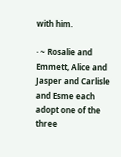with him.

· ~ Rosalie and Emmett, Alice and Jasper and Carlisle and Esme each adopt one of the three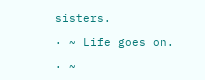sisters.

· ~ Life goes on.

· ~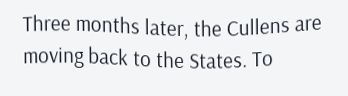Three months later, the Cullens are moving back to the States. To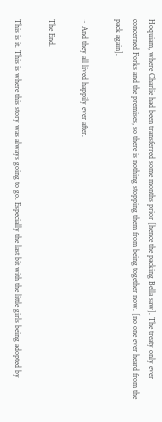Hoquiam, where Charlie had been transferred some months prior [hence the packing Bella saw]. The treaty only ever concerned Forks and the premises, so there is nothing stopping them from being together now. [no one ever heard from the pack again].

~ And they all lived happily ever after.

The End.

This is it. This is where this story was always going to go. Especially the last bit with the little girls being adopted by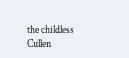the childless Cullen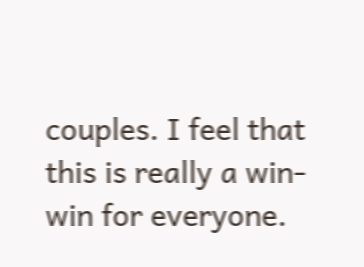couples. I feel that this is really a win-win for everyone.